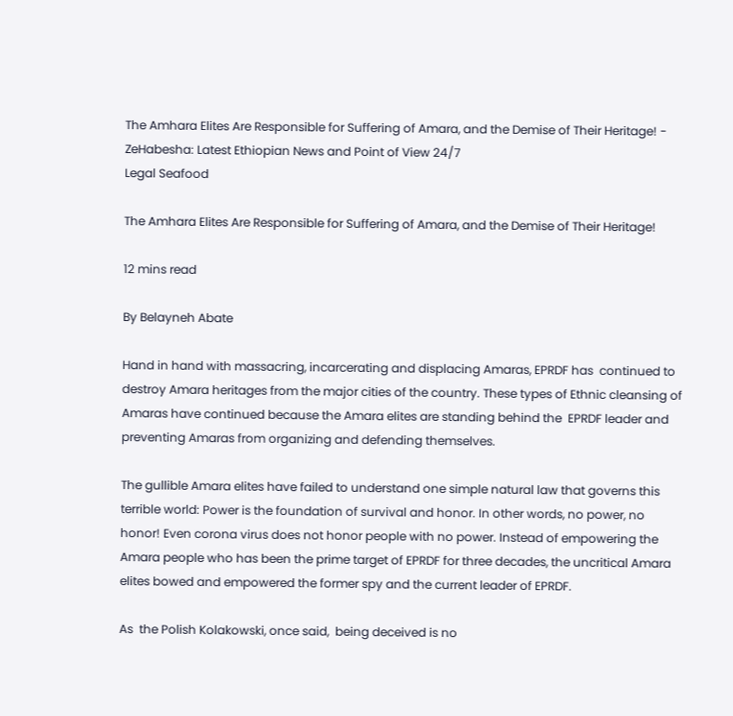The Amhara Elites Are Responsible for Suffering of Amara, and the Demise of Their Heritage! - ZeHabesha: Latest Ethiopian News and Point of View 24/7
Legal Seafood

The Amhara Elites Are Responsible for Suffering of Amara, and the Demise of Their Heritage!

12 mins read

By Belayneh Abate

Hand in hand with massacring, incarcerating and displacing Amaras, EPRDF has  continued to destroy Amara heritages from the major cities of the country. These types of Ethnic cleansing of Amaras have continued because the Amara elites are standing behind the  EPRDF leader and  preventing Amaras from organizing and defending themselves.

The gullible Amara elites have failed to understand one simple natural law that governs this terrible world: Power is the foundation of survival and honor. In other words, no power, no  honor! Even corona virus does not honor people with no power. Instead of empowering the Amara people who has been the prime target of EPRDF for three decades, the uncritical Amara elites bowed and empowered the former spy and the current leader of EPRDF.

As  the Polish Kolakowski, once said,  being deceived is no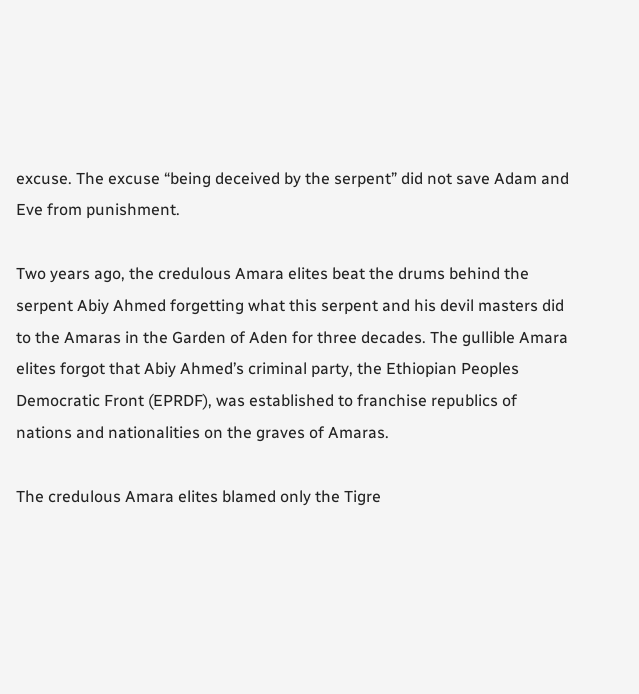excuse. The excuse “being deceived by the serpent” did not save Adam and Eve from punishment.

Two years ago, the credulous Amara elites beat the drums behind the serpent Abiy Ahmed forgetting what this serpent and his devil masters did to the Amaras in the Garden of Aden for three decades. The gullible Amara elites forgot that Abiy Ahmed’s criminal party, the Ethiopian Peoples Democratic Front (EPRDF), was established to franchise republics of nations and nationalities on the graves of Amaras.

The credulous Amara elites blamed only the Tigre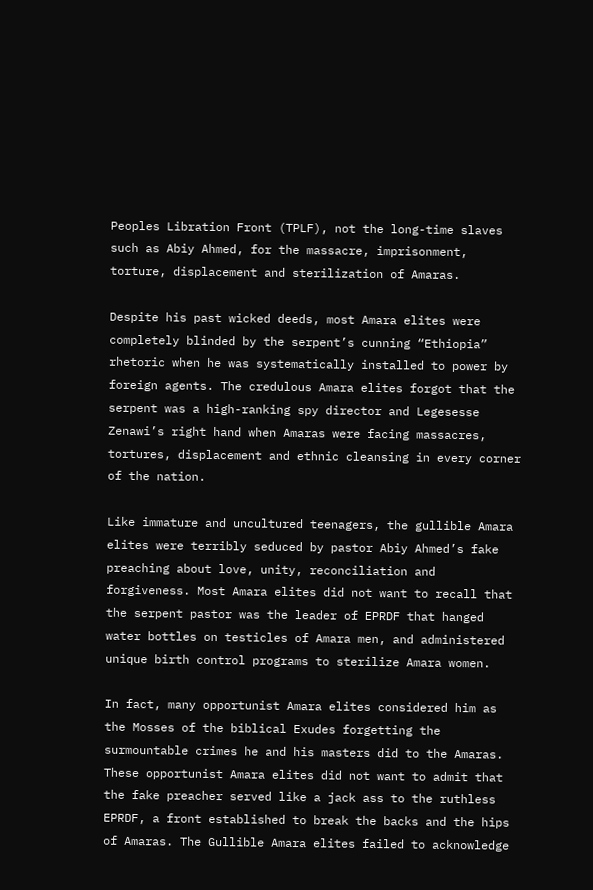Peoples Libration Front (TPLF), not the long-time slaves such as Abiy Ahmed, for the massacre, imprisonment, torture, displacement and sterilization of Amaras.

Despite his past wicked deeds, most Amara elites were completely blinded by the serpent’s cunning “Ethiopia” rhetoric when he was systematically installed to power by foreign agents. The credulous Amara elites forgot that the serpent was a high-ranking spy director and Legesesse Zenawi’s right hand when Amaras were facing massacres, tortures, displacement and ethnic cleansing in every corner of the nation.

Like immature and uncultured teenagers, the gullible Amara elites were terribly seduced by pastor Abiy Ahmed’s fake preaching about love, unity, reconciliation and forgiveness. Most Amara elites did not want to recall that the serpent pastor was the leader of EPRDF that hanged water bottles on testicles of Amara men, and administered unique birth control programs to sterilize Amara women.

In fact, many opportunist Amara elites considered him as the Mosses of the biblical Exudes forgetting the surmountable crimes he and his masters did to the Amaras. These opportunist Amara elites did not want to admit that the fake preacher served like a jack ass to the ruthless EPRDF, a front established to break the backs and the hips of Amaras. The Gullible Amara elites failed to acknowledge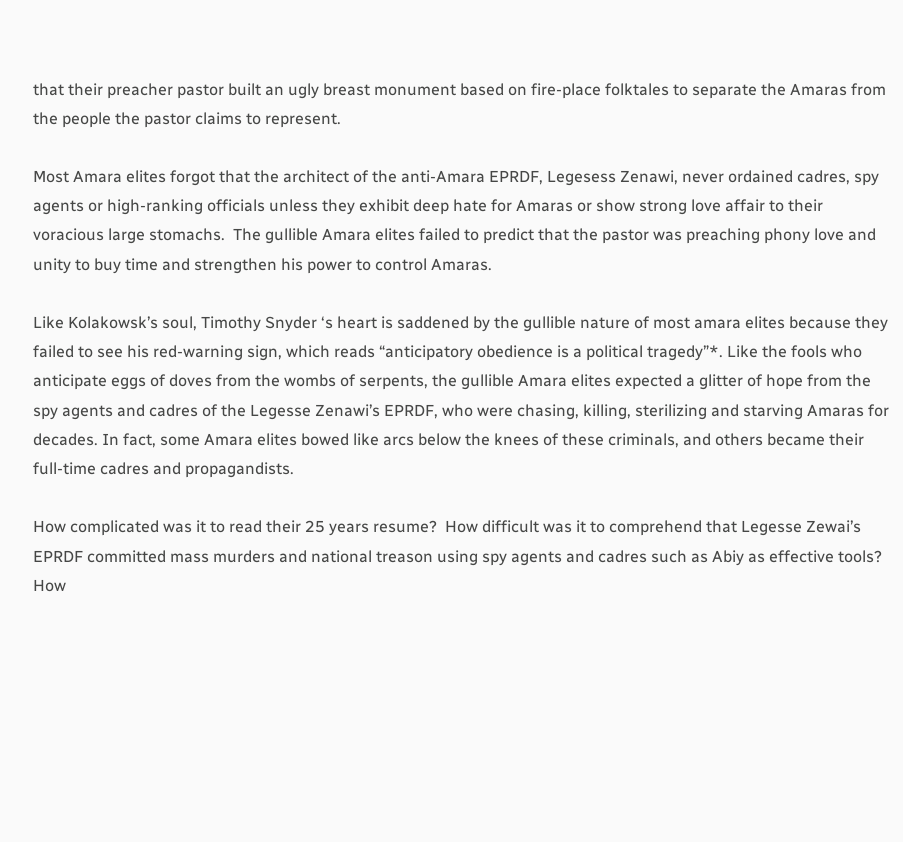that their preacher pastor built an ugly breast monument based on fire-place folktales to separate the Amaras from the people the pastor claims to represent.

Most Amara elites forgot that the architect of the anti-Amara EPRDF, Legesess Zenawi, never ordained cadres, spy agents or high-ranking officials unless they exhibit deep hate for Amaras or show strong love affair to their voracious large stomachs.  The gullible Amara elites failed to predict that the pastor was preaching phony love and unity to buy time and strengthen his power to control Amaras.

Like Kolakowsk’s soul, Timothy Snyder ‘s heart is saddened by the gullible nature of most amara elites because they failed to see his red-warning sign, which reads “anticipatory obedience is a political tragedy”*. Like the fools who anticipate eggs of doves from the wombs of serpents, the gullible Amara elites expected a glitter of hope from the spy agents and cadres of the Legesse Zenawi’s EPRDF, who were chasing, killing, sterilizing and starving Amaras for decades. In fact, some Amara elites bowed like arcs below the knees of these criminals, and others became their full-time cadres and propagandists.

How complicated was it to read their 25 years resume?  How difficult was it to comprehend that Legesse Zewai’s EPRDF committed mass murders and national treason using spy agents and cadres such as Abiy as effective tools? How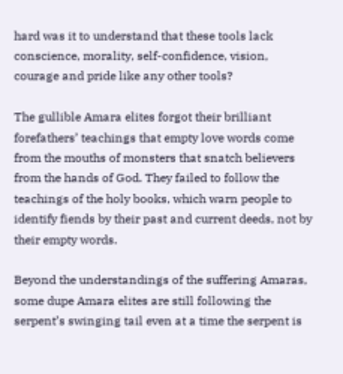hard was it to understand that these tools lack conscience, morality, self-confidence, vision, courage and pride like any other tools?

The gullible Amara elites forgot their brilliant forefathers’ teachings that empty love words come from the mouths of monsters that snatch believers from the hands of God. They failed to follow the teachings of the holy books, which warn people to identify fiends by their past and current deeds, not by their empty words.

Beyond the understandings of the suffering Amaras, some dupe Amara elites are still following the serpent’s swinging tail even at a time the serpent is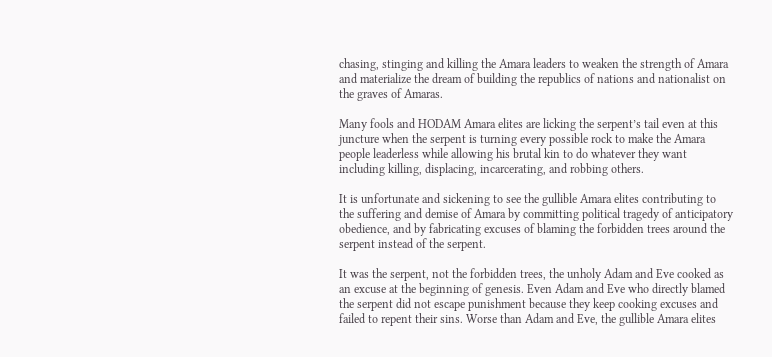chasing, stinging and killing the Amara leaders to weaken the strength of Amara and materialize the dream of building the republics of nations and nationalist on the graves of Amaras.

Many fools and HODAM Amara elites are licking the serpent’s tail even at this juncture when the serpent is turning every possible rock to make the Amara people leaderless while allowing his brutal kin to do whatever they want including killing, displacing, incarcerating, and robbing others.

It is unfortunate and sickening to see the gullible Amara elites contributing to the suffering and demise of Amara by committing political tragedy of anticipatory obedience, and by fabricating excuses of blaming the forbidden trees around the serpent instead of the serpent.

It was the serpent, not the forbidden trees, the unholy Adam and Eve cooked as an excuse at the beginning of genesis. Even Adam and Eve who directly blamed the serpent did not escape punishment because they keep cooking excuses and failed to repent their sins. Worse than Adam and Eve, the gullible Amara elites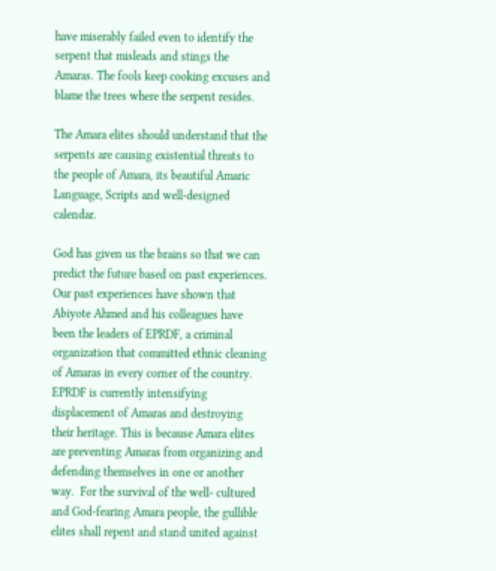have miserably failed even to identify the serpent that misleads and stings the Amaras. The fools keep cooking excuses and blame the trees where the serpent resides.

The Amara elites should understand that the serpents are causing existential threats to the people of Amara, its beautiful Amaric Language, Scripts and well-designed calendar.

God has given us the brains so that we can predict the future based on past experiences. Our past experiences have shown that Abiyote Ahmed and his colleagues have been the leaders of EPRDF, a criminal organization that committed ethnic cleaning of Amaras in every corner of the country. EPRDF is currently intensifying displacement of Amaras and destroying their heritage. This is because Amara elites are preventing Amaras from organizing and defending themselves in one or another way.  For the survival of the well- cultured and God-fearing Amara people, the gullible elites shall repent and stand united against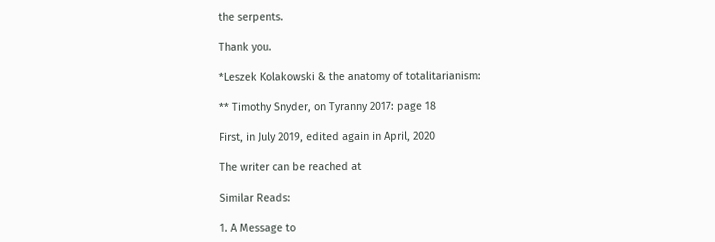the serpents.

Thank you.

*Leszek Kolakowski & the anatomy of totalitarianism:

** Timothy Snyder, on Tyranny 2017: page 18

First, in July 2019, edited again in April, 2020

The writer can be reached at

Similar Reads:

1. A Message to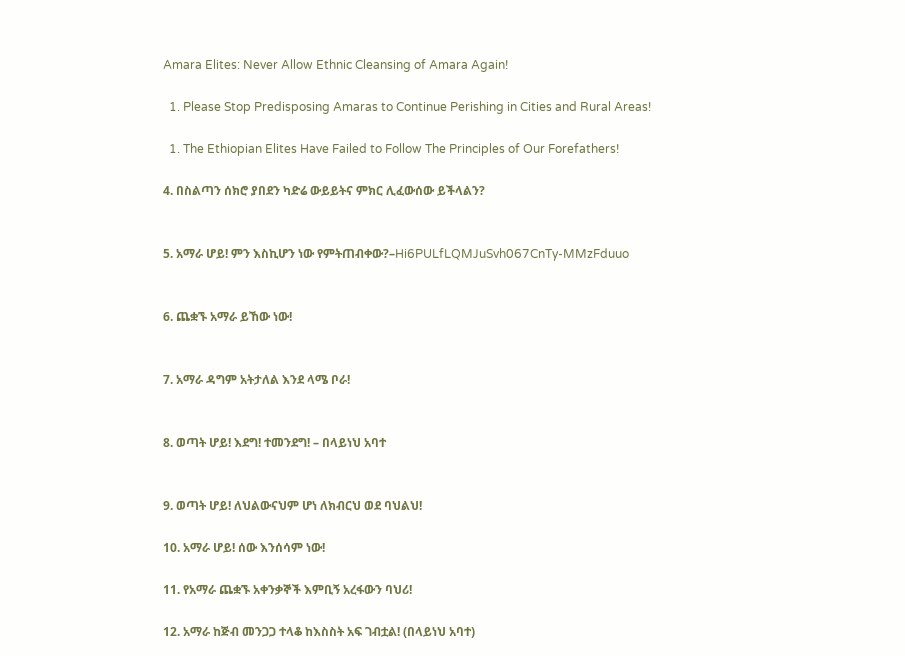Amara Elites: Never Allow Ethnic Cleansing of Amara Again!

  1. Please Stop Predisposing Amaras to Continue Perishing in Cities and Rural Areas!

  1. The Ethiopian Elites Have Failed to Follow The Principles of Our Forefathers!

4. በስልጣን ሰክሮ ያበደን ካድሬ ውይይትና ምክር ሊፈውሰው ይችላልን?


5. አማራ ሆይ! ምን እስኪሆን ነው የምትጠብቀው?–Hi6PULfLQMJuSvh067CnTy-MMzFduuo


6. ጨቋኙ አማራ ይኸው ነው!


7. አማራ ዳግም አትታለል እንደ ላሜ ቦራ!


8. ወጣት ሆይ! እደግ! ተመንደግ! – በላይነህ አባተ


9. ወጣት ሆይ! ለህልውናህም ሆነ ለክብርህ ወደ ባህልህ!

10. አማራ ሆይ! ሰው እንሰሳም ነው!

11. የአማራ ጨቋኙ አቀንቃኞች እምቢኝ አረፋውን ባህሪ!

12. አማራ ከጅብ መንጋጋ ተላቆ ከእስስት አፍ ገብቷል! (በላይነህ አባተ)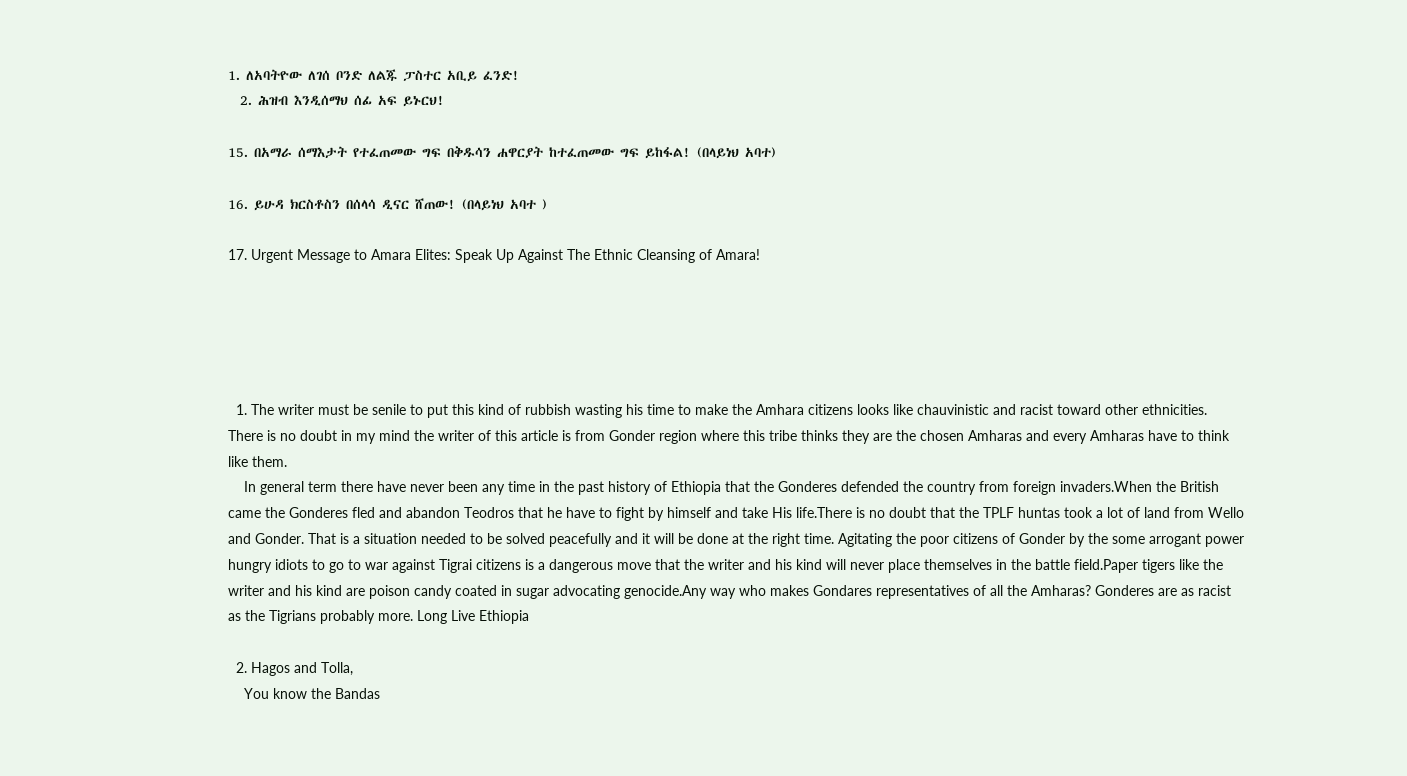1. ለአባትዮው ለገሰ ቦንድ ለልጁ ፓስተር አቢይ ፈንድ!
  2. ሕዝብ እንዲሰማህ ሰፊ አፍ ይኑርህ!

15. በአማራ ሰማእታት የተፈጠመው ግፍ በቅዱሳን ሐዋርያት ከተፈጠመው ግፍ ይከፋል! (በላይነህ አባተ)

16. ይሁዳ ክርስቶስን በሰላሳ ዲናር ሸጠው! (በላይነህ አባተ )

17. Urgent Message to Amara Elites: Speak Up Against The Ethnic Cleansing of Amara!





  1. The writer must be senile to put this kind of rubbish wasting his time to make the Amhara citizens looks like chauvinistic and racist toward other ethnicities. There is no doubt in my mind the writer of this article is from Gonder region where this tribe thinks they are the chosen Amharas and every Amharas have to think like them.
    In general term there have never been any time in the past history of Ethiopia that the Gonderes defended the country from foreign invaders.When the British came the Gonderes fled and abandon Teodros that he have to fight by himself and take His life.There is no doubt that the TPLF huntas took a lot of land from Wello and Gonder. That is a situation needed to be solved peacefully and it will be done at the right time. Agitating the poor citizens of Gonder by the some arrogant power hungry idiots to go to war against Tigrai citizens is a dangerous move that the writer and his kind will never place themselves in the battle field.Paper tigers like the writer and his kind are poison candy coated in sugar advocating genocide.Any way who makes Gondares representatives of all the Amharas? Gonderes are as racist as the Tigrians probably more. Long Live Ethiopia

  2. Hagos and Tolla,
    You know the Bandas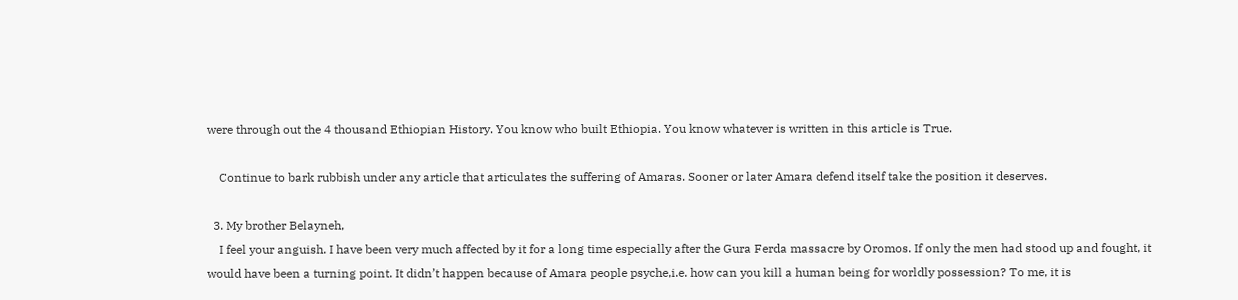were through out the 4 thousand Ethiopian History. You know who built Ethiopia. You know whatever is written in this article is True.

    Continue to bark rubbish under any article that articulates the suffering of Amaras. Sooner or later Amara defend itself take the position it deserves.

  3. My brother Belayneh,
    I feel your anguish. I have been very much affected by it for a long time especially after the Gura Ferda massacre by Oromos. If only the men had stood up and fought, it would have been a turning point. It didn’t happen because of Amara people psyche,i.e. how can you kill a human being for worldly possession? To me, it is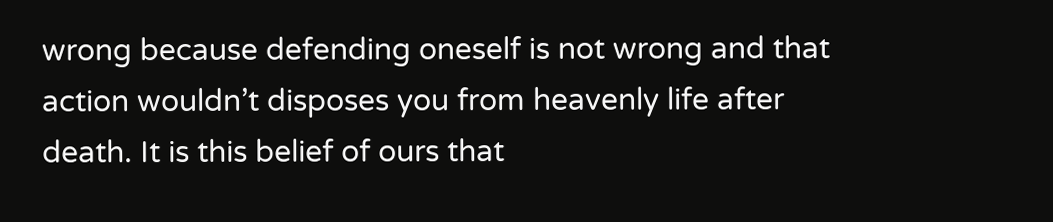wrong because defending oneself is not wrong and that action wouldn’t disposes you from heavenly life after death. It is this belief of ours that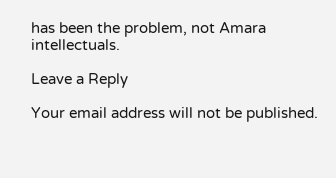has been the problem, not Amara intellectuals.

Leave a Reply

Your email address will not be published.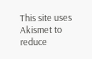This site uses Akismet to reduce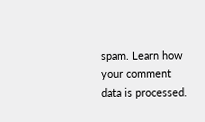spam. Learn how your comment data is processed.